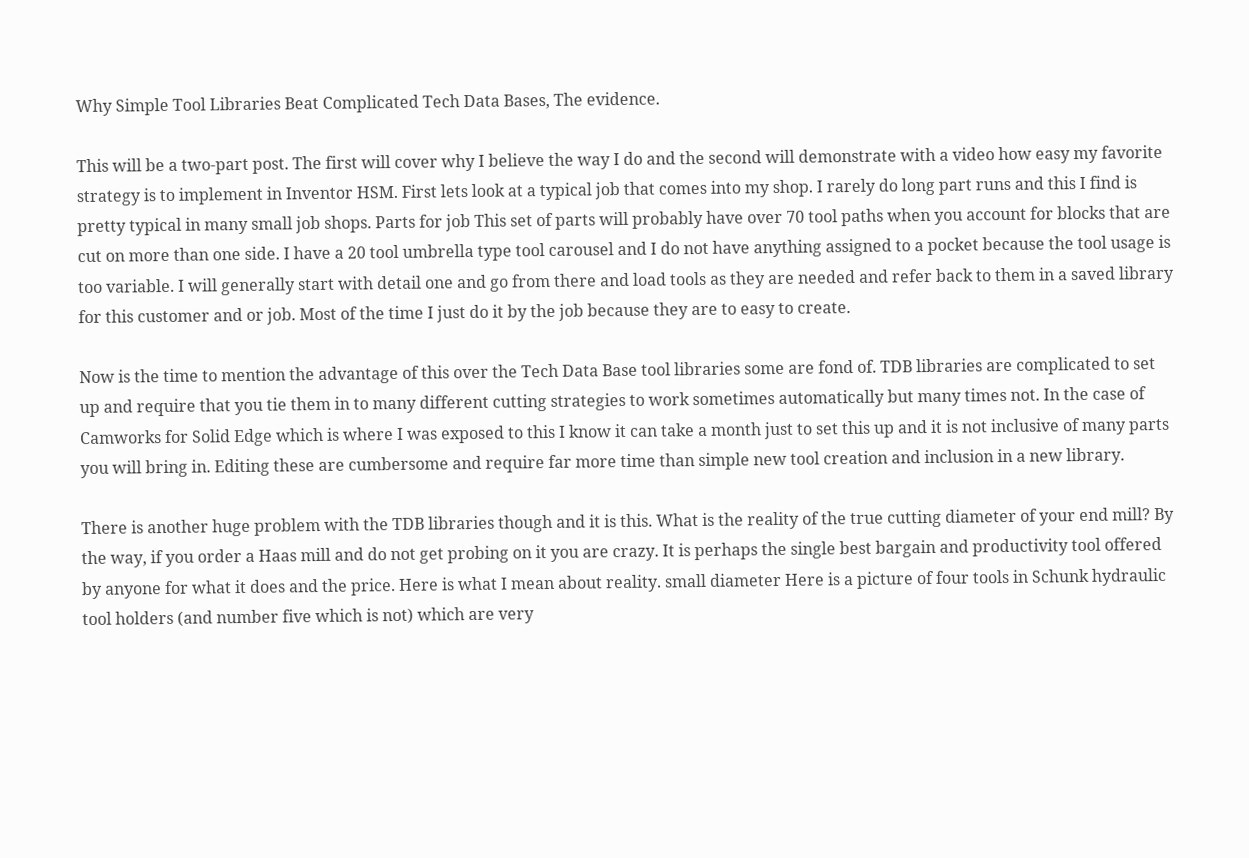Why Simple Tool Libraries Beat Complicated Tech Data Bases, The evidence.

This will be a two-part post. The first will cover why I believe the way I do and the second will demonstrate with a video how easy my favorite strategy is to implement in Inventor HSM. First lets look at a typical job that comes into my shop. I rarely do long part runs and this I find is pretty typical in many small job shops. Parts for job This set of parts will probably have over 70 tool paths when you account for blocks that are cut on more than one side. I have a 20 tool umbrella type tool carousel and I do not have anything assigned to a pocket because the tool usage is too variable. I will generally start with detail one and go from there and load tools as they are needed and refer back to them in a saved library for this customer and or job. Most of the time I just do it by the job because they are to easy to create.

Now is the time to mention the advantage of this over the Tech Data Base tool libraries some are fond of. TDB libraries are complicated to set up and require that you tie them in to many different cutting strategies to work sometimes automatically but many times not. In the case of Camworks for Solid Edge which is where I was exposed to this I know it can take a month just to set this up and it is not inclusive of many parts you will bring in. Editing these are cumbersome and require far more time than simple new tool creation and inclusion in a new library.

There is another huge problem with the TDB libraries though and it is this. What is the reality of the true cutting diameter of your end mill? By the way, if you order a Haas mill and do not get probing on it you are crazy. It is perhaps the single best bargain and productivity tool offered by anyone for what it does and the price. Here is what I mean about reality. small diameter Here is a picture of four tools in Schunk hydraulic tool holders (and number five which is not) which are very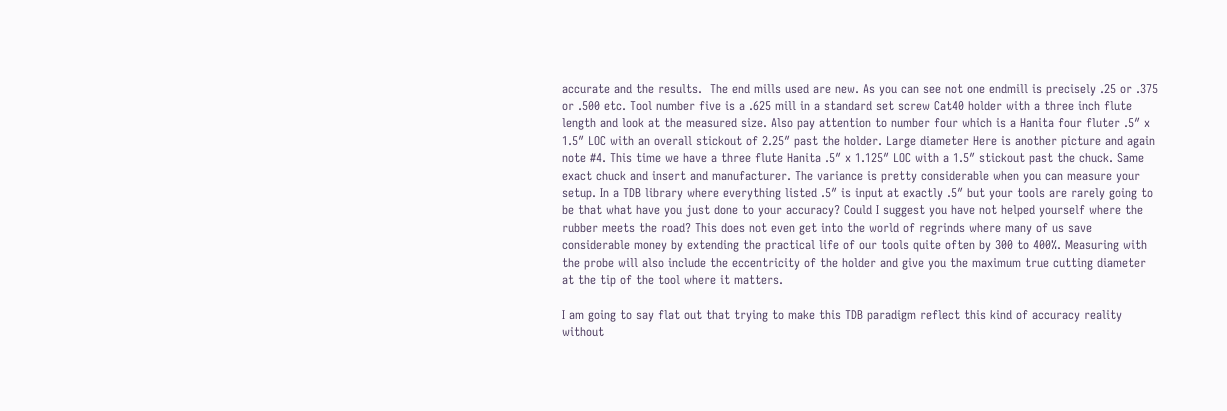accurate and the results.  The end mills used are new. As you can see not one endmill is precisely .25 or .375 or .500 etc. Tool number five is a .625 mill in a standard set screw Cat40 holder with a three inch flute length and look at the measured size. Also pay attention to number four which is a Hanita four fluter .5″ x 1.5″ LOC with an overall stickout of 2.25″ past the holder. Large diameter Here is another picture and again note #4. This time we have a three flute Hanita .5″ x 1.125″ LOC with a 1.5″ stickout past the chuck. Same exact chuck and insert and manufacturer. The variance is pretty considerable when you can measure your setup. In a TDB library where everything listed .5″ is input at exactly .5″ but your tools are rarely going to be that what have you just done to your accuracy? Could I suggest you have not helped yourself where the rubber meets the road? This does not even get into the world of regrinds where many of us save considerable money by extending the practical life of our tools quite often by 300 to 400%. Measuring with the probe will also include the eccentricity of the holder and give you the maximum true cutting diameter at the tip of the tool where it matters.

I am going to say flat out that trying to make this TDB paradigm reflect this kind of accuracy reality without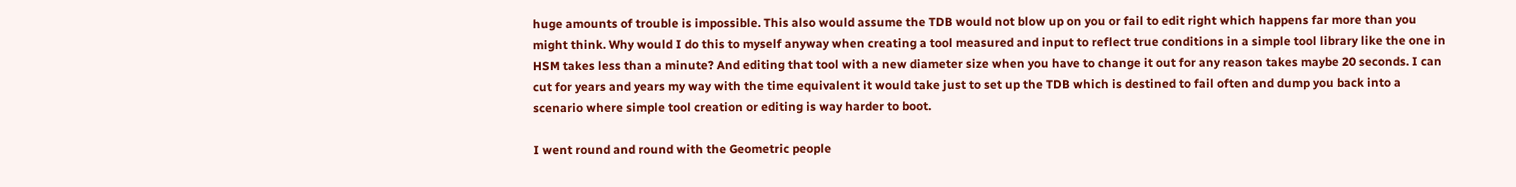huge amounts of trouble is impossible. This also would assume the TDB would not blow up on you or fail to edit right which happens far more than you might think. Why would I do this to myself anyway when creating a tool measured and input to reflect true conditions in a simple tool library like the one in HSM takes less than a minute? And editing that tool with a new diameter size when you have to change it out for any reason takes maybe 20 seconds. I can cut for years and years my way with the time equivalent it would take just to set up the TDB which is destined to fail often and dump you back into a scenario where simple tool creation or editing is way harder to boot.

I went round and round with the Geometric people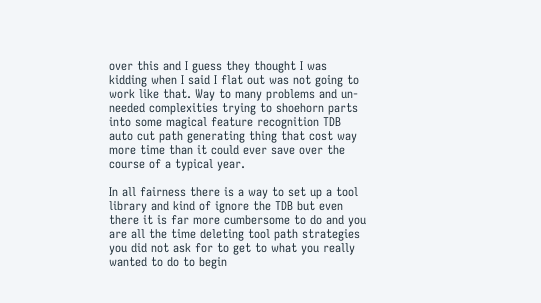over this and I guess they thought I was kidding when I said I flat out was not going to work like that. Way to many problems and un-needed complexities trying to shoehorn parts into some magical feature recognition TDB auto cut path generating thing that cost way more time than it could ever save over the course of a typical year.

In all fairness there is a way to set up a tool library and kind of ignore the TDB but even there it is far more cumbersome to do and you are all the time deleting tool path strategies you did not ask for to get to what you really wanted to do to begin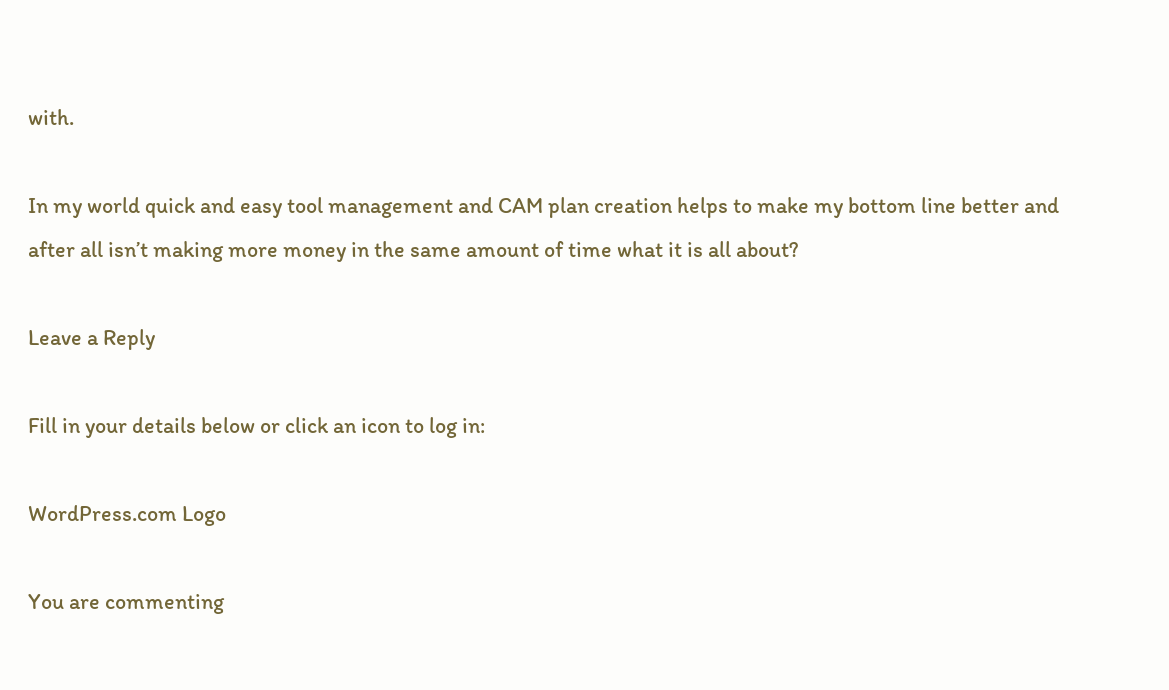with.

In my world quick and easy tool management and CAM plan creation helps to make my bottom line better and after all isn’t making more money in the same amount of time what it is all about?

Leave a Reply

Fill in your details below or click an icon to log in:

WordPress.com Logo

You are commenting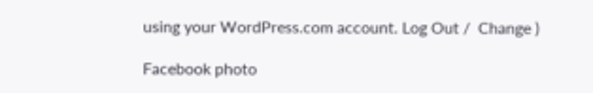using your WordPress.com account. Log Out /  Change )

Facebook photo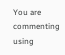You are commenting using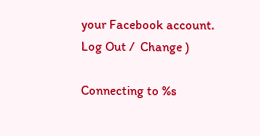your Facebook account. Log Out /  Change )

Connecting to %s